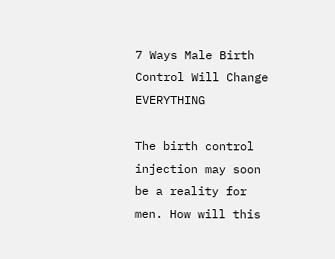7 Ways Male Birth Control Will Change EVERYTHING

The birth control injection may soon be a reality for men. How will this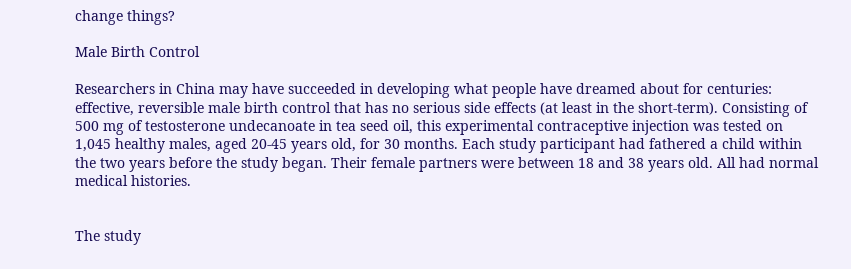change things?

Male Birth Control

Researchers in China may have succeeded in developing what people have dreamed about for centuries: effective, reversible male birth control that has no serious side effects (at least in the short-term). Consisting of 500 mg of testosterone undecanoate in tea seed oil, this experimental contraceptive injection was tested on 1,045 healthy males, aged 20-45 years old, for 30 months. Each study participant had fathered a child within the two years before the study began. Their female partners were between 18 and 38 years old. All had normal medical histories.


The study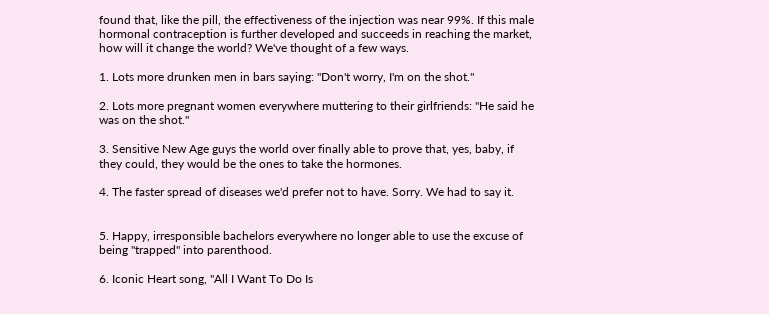found that, like the pill, the effectiveness of the injection was near 99%. If this male hormonal contraception is further developed and succeeds in reaching the market, how will it change the world? We've thought of a few ways.

1. Lots more drunken men in bars saying: "Don't worry, I'm on the shot."

2. Lots more pregnant women everywhere muttering to their girlfriends: "He said he was on the shot."

3. Sensitive New Age guys the world over finally able to prove that, yes, baby, if they could, they would be the ones to take the hormones.

4. The faster spread of diseases we'd prefer not to have. Sorry. We had to say it.


5. Happy, irresponsible bachelors everywhere no longer able to use the excuse of being "trapped" into parenthood.

6. Iconic Heart song, "All I Want To Do Is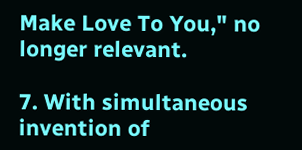Make Love To You," no longer relevant.

7. With simultaneous invention of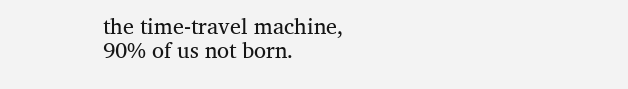the time-travel machine, 90% of us not born.